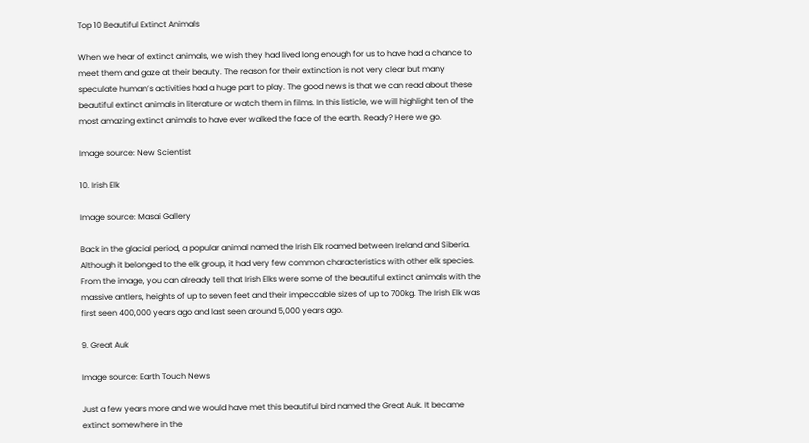Top 10 Beautiful Extinct Animals

When we hear of extinct animals, we wish they had lived long enough for us to have had a chance to meet them and gaze at their beauty. The reason for their extinction is not very clear but many speculate human’s activities had a huge part to play. The good news is that we can read about these beautiful extinct animals in literature or watch them in films. In this listicle, we will highlight ten of the most amazing extinct animals to have ever walked the face of the earth. Ready? Here we go.

Image source: New Scientist

10. Irish Elk

Image source: Masai Gallery

Back in the glacial period, a popular animal named the Irish Elk roamed between Ireland and Siberia. Although it belonged to the elk group, it had very few common characteristics with other elk species. From the image, you can already tell that Irish Elks were some of the beautiful extinct animals with the massive antlers, heights of up to seven feet and their impeccable sizes of up to 700kg. The Irish Elk was first seen 400,000 years ago and last seen around 5,000 years ago.

9. Great Auk

Image source: Earth Touch News

Just a few years more and we would have met this beautiful bird named the Great Auk. It became extinct somewhere in the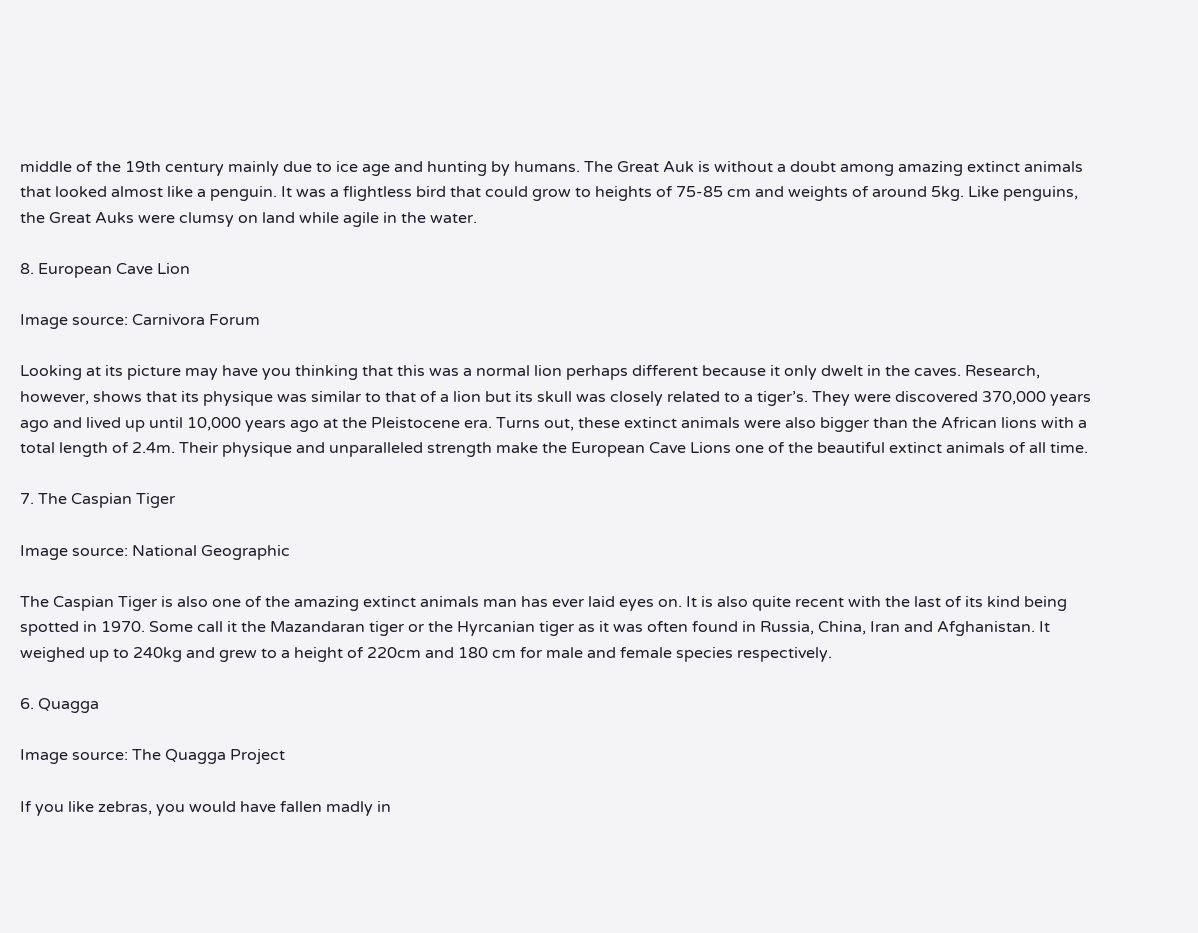middle of the 19th century mainly due to ice age and hunting by humans. The Great Auk is without a doubt among amazing extinct animals that looked almost like a penguin. It was a flightless bird that could grow to heights of 75-85 cm and weights of around 5kg. Like penguins, the Great Auks were clumsy on land while agile in the water.

8. European Cave Lion

Image source: Carnivora Forum

Looking at its picture may have you thinking that this was a normal lion perhaps different because it only dwelt in the caves. Research, however, shows that its physique was similar to that of a lion but its skull was closely related to a tiger’s. They were discovered 370,000 years ago and lived up until 10,000 years ago at the Pleistocene era. Turns out, these extinct animals were also bigger than the African lions with a total length of 2.4m. Their physique and unparalleled strength make the European Cave Lions one of the beautiful extinct animals of all time.

7. The Caspian Tiger

Image source: National Geographic

The Caspian Tiger is also one of the amazing extinct animals man has ever laid eyes on. It is also quite recent with the last of its kind being spotted in 1970. Some call it the Mazandaran tiger or the Hyrcanian tiger as it was often found in Russia, China, Iran and Afghanistan. It weighed up to 240kg and grew to a height of 220cm and 180 cm for male and female species respectively.

6. Quagga

Image source: The Quagga Project

If you like zebras, you would have fallen madly in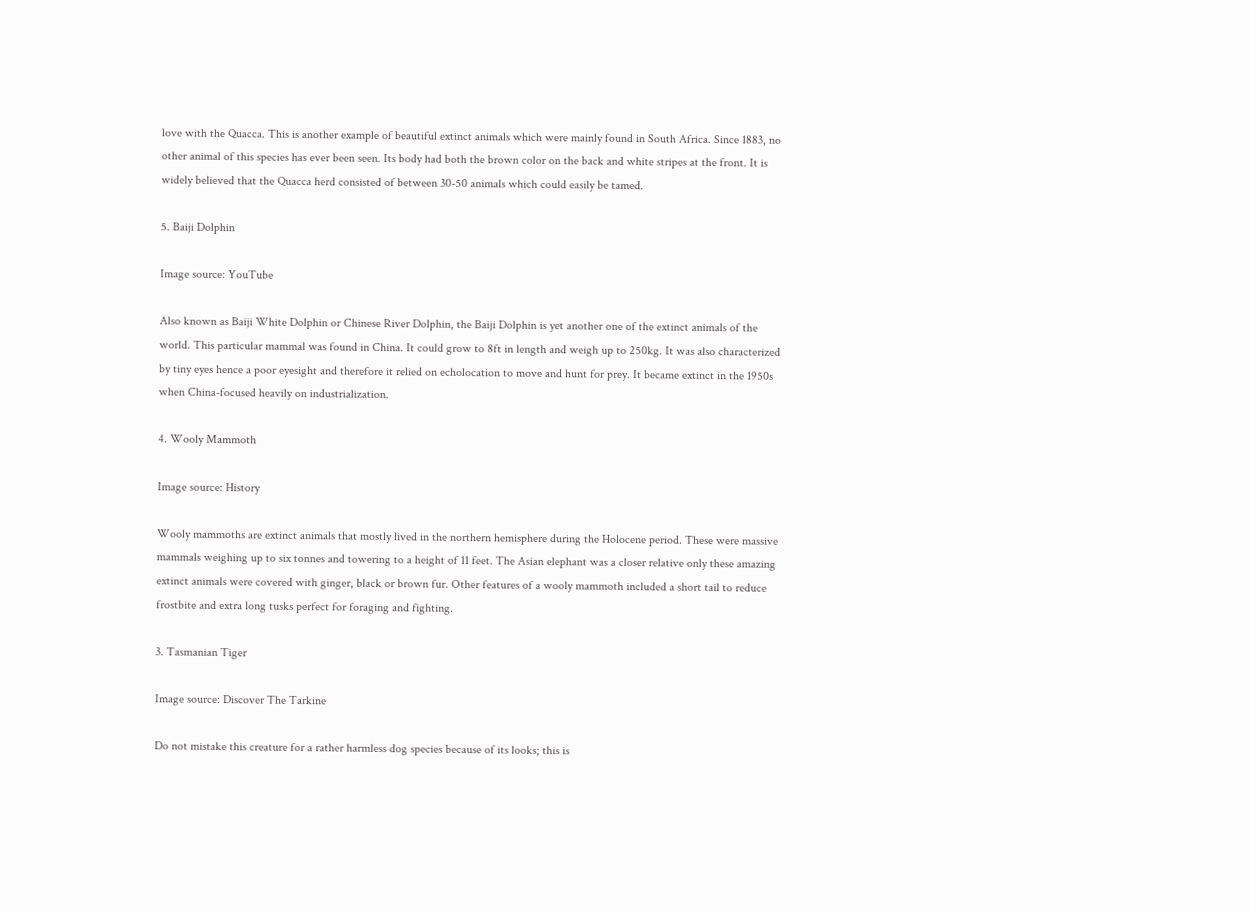love with the Quacca. This is another example of beautiful extinct animals which were mainly found in South Africa. Since 1883, no other animal of this species has ever been seen. Its body had both the brown color on the back and white stripes at the front. It is widely believed that the Quacca herd consisted of between 30-50 animals which could easily be tamed.

5. Baiji Dolphin

Image source: YouTube

Also known as Baiji White Dolphin or Chinese River Dolphin, the Baiji Dolphin is yet another one of the extinct animals of the world. This particular mammal was found in China. It could grow to 8ft in length and weigh up to 250kg. It was also characterized by tiny eyes hence a poor eyesight and therefore it relied on echolocation to move and hunt for prey. It became extinct in the 1950s when China-focused heavily on industrialization.

4. Wooly Mammoth

Image source: History

Wooly mammoths are extinct animals that mostly lived in the northern hemisphere during the Holocene period. These were massive mammals weighing up to six tonnes and towering to a height of 11 feet. The Asian elephant was a closer relative only these amazing extinct animals were covered with ginger, black or brown fur. Other features of a wooly mammoth included a short tail to reduce frostbite and extra long tusks perfect for foraging and fighting.

3. Tasmanian Tiger

Image source: Discover The Tarkine

Do not mistake this creature for a rather harmless dog species because of its looks; this is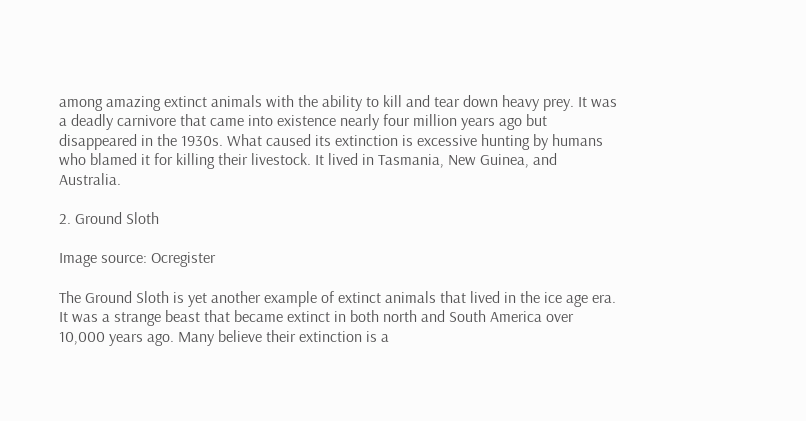among amazing extinct animals with the ability to kill and tear down heavy prey. It was a deadly carnivore that came into existence nearly four million years ago but disappeared in the 1930s. What caused its extinction is excessive hunting by humans who blamed it for killing their livestock. It lived in Tasmania, New Guinea, and Australia.

2. Ground Sloth

Image source: Ocregister

The Ground Sloth is yet another example of extinct animals that lived in the ice age era. It was a strange beast that became extinct in both north and South America over 10,000 years ago. Many believe their extinction is a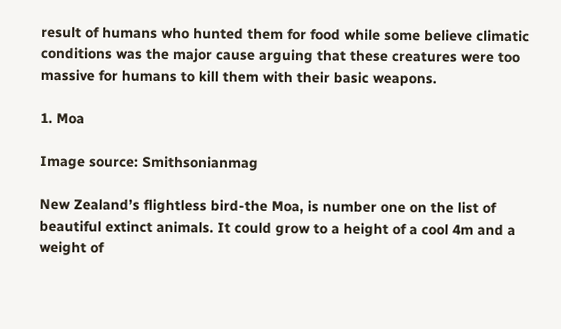result of humans who hunted them for food while some believe climatic conditions was the major cause arguing that these creatures were too massive for humans to kill them with their basic weapons.

1. Moa

Image source: Smithsonianmag

New Zealand’s flightless bird-the Moa, is number one on the list of beautiful extinct animals. It could grow to a height of a cool 4m and a weight of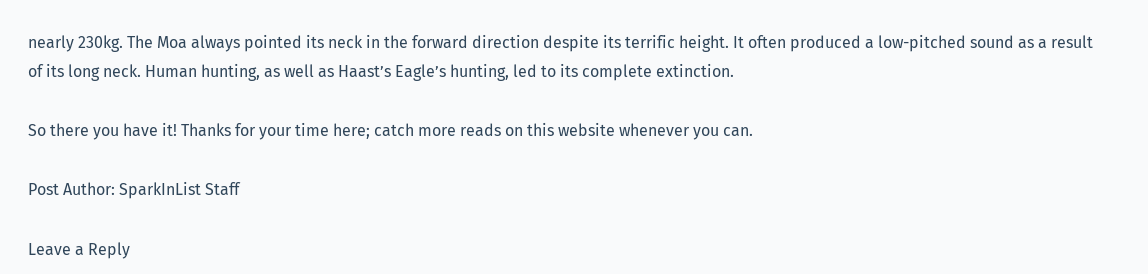nearly 230kg. The Moa always pointed its neck in the forward direction despite its terrific height. It often produced a low-pitched sound as a result of its long neck. Human hunting, as well as Haast’s Eagle’s hunting, led to its complete extinction.

So there you have it! Thanks for your time here; catch more reads on this website whenever you can.

Post Author: SparkInList Staff

Leave a Reply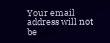Your email address will not be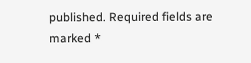published. Required fields are marked *